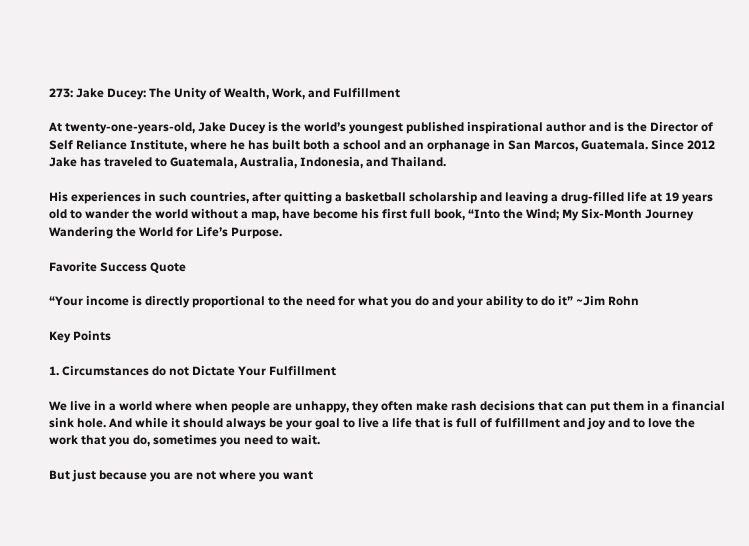273: Jake Ducey: The Unity of Wealth, Work, and Fulfillment

At twenty-one-years-old, Jake Ducey is the world’s youngest published inspirational author and is the Director of Self Reliance Institute, where he has built both a school and an orphanage in San Marcos, Guatemala. Since 2012 Jake has traveled to Guatemala, Australia, Indonesia, and Thailand.

His experiences in such countries, after quitting a basketball scholarship and leaving a drug-filled life at 19 years old to wander the world without a map, have become his first full book, “Into the Wind; My Six-Month Journey Wandering the World for Life’s Purpose.

Favorite Success Quote

“Your income is directly proportional to the need for what you do and your ability to do it” ~Jim Rohn

Key Points

1. Circumstances do not Dictate Your Fulfillment

We live in a world where when people are unhappy, they often make rash decisions that can put them in a financial sink hole. And while it should always be your goal to live a life that is full of fulfillment and joy and to love the work that you do, sometimes you need to wait.

But just because you are not where you want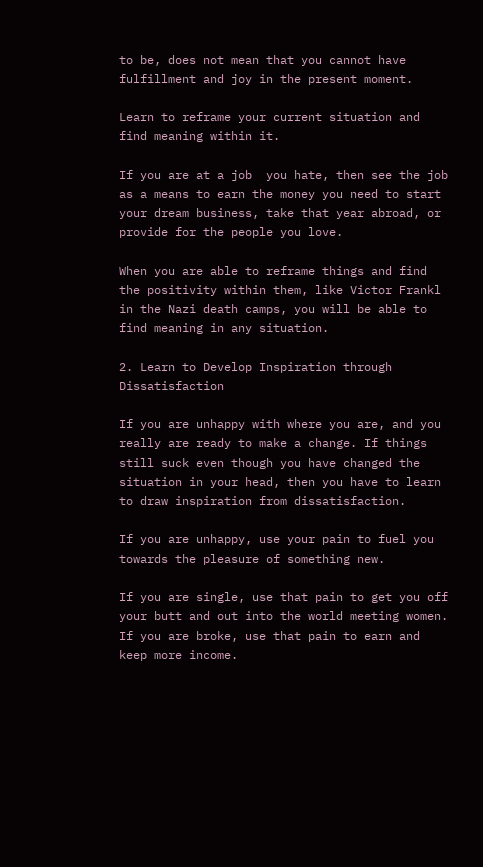to be, does not mean that you cannot have fulfillment and joy in the present moment.

Learn to reframe your current situation and find meaning within it.

If you are at a job  you hate, then see the job as a means to earn the money you need to start your dream business, take that year abroad, or provide for the people you love.

When you are able to reframe things and find the positivity within them, like Victor Frankl in the Nazi death camps, you will be able to find meaning in any situation.

2. Learn to Develop Inspiration through Dissatisfaction

If you are unhappy with where you are, and you really are ready to make a change. If things still suck even though you have changed the situation in your head, then you have to learn to draw inspiration from dissatisfaction.

If you are unhappy, use your pain to fuel you towards the pleasure of something new.

If you are single, use that pain to get you off your butt and out into the world meeting women. If you are broke, use that pain to earn and keep more income.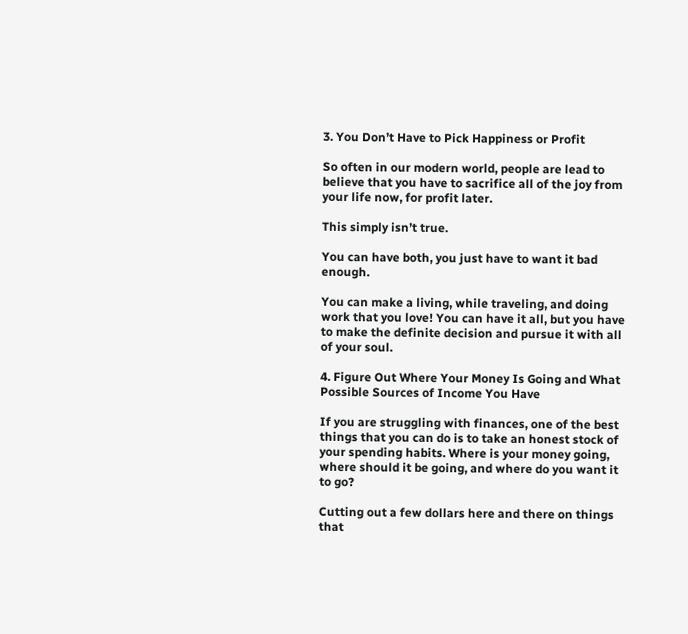3. You Don’t Have to Pick Happiness or Profit

So often in our modern world, people are lead to believe that you have to sacrifice all of the joy from your life now, for profit later.

This simply isn’t true.

You can have both, you just have to want it bad enough.

You can make a living, while traveling, and doing work that you love! You can have it all, but you have to make the definite decision and pursue it with all of your soul.

4. Figure Out Where Your Money Is Going and What Possible Sources of Income You Have

If you are struggling with finances, one of the best things that you can do is to take an honest stock of your spending habits. Where is your money going, where should it be going, and where do you want it to go?

Cutting out a few dollars here and there on things that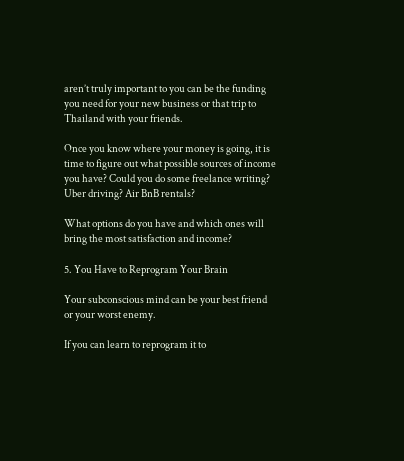aren’t truly important to you can be the funding you need for your new business or that trip to Thailand with your friends.

Once you know where your money is going, it is time to figure out what possible sources of income you have? Could you do some freelance writing? Uber driving? Air BnB rentals?

What options do you have and which ones will bring the most satisfaction and income?

5. You Have to Reprogram Your Brain

Your subconscious mind can be your best friend or your worst enemy.

If you can learn to reprogram it to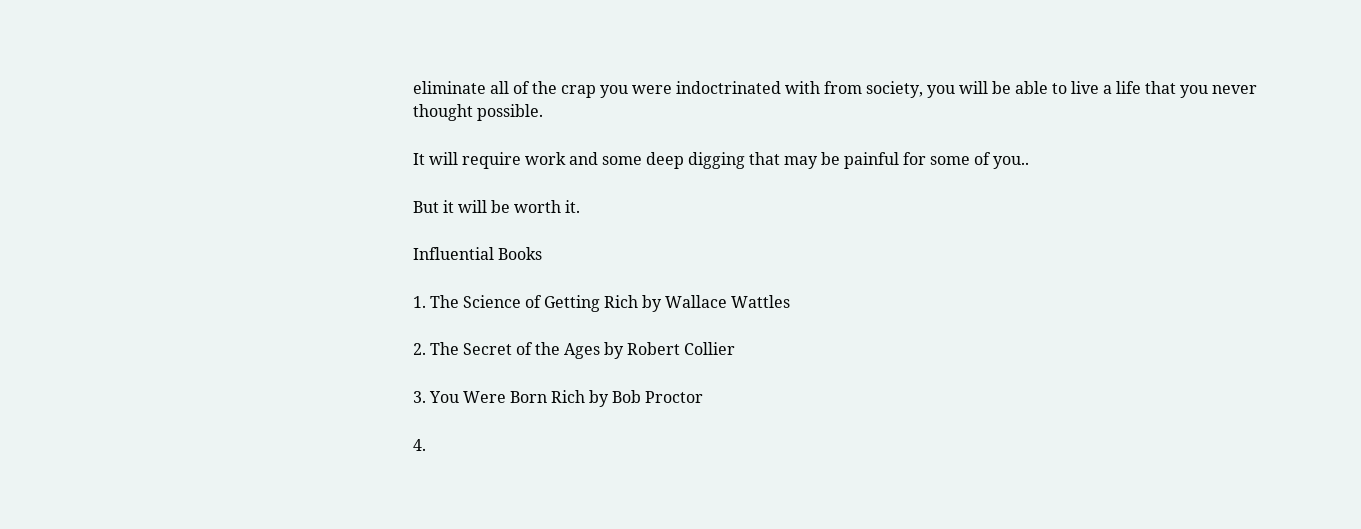eliminate all of the crap you were indoctrinated with from society, you will be able to live a life that you never thought possible.

It will require work and some deep digging that may be painful for some of you..

But it will be worth it.

Influential Books

1. The Science of Getting Rich by Wallace Wattles

2. The Secret of the Ages by Robert Collier

3. You Were Born Rich by Bob Proctor

4.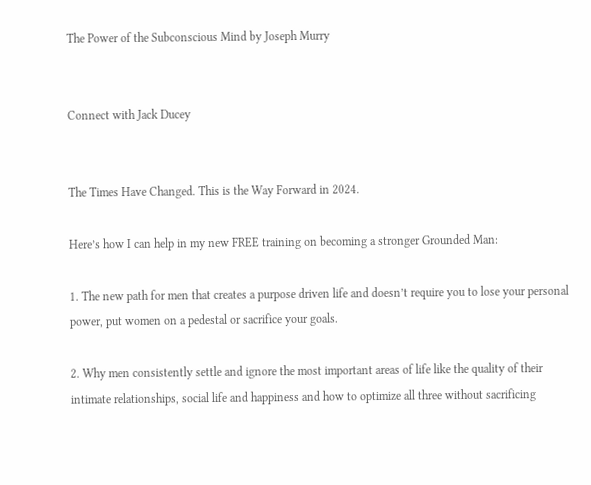The Power of the Subconscious Mind by Joseph Murry


Connect with Jack Ducey


The Times Have Changed. This is the Way Forward in 2024.

Here’s how I can help in my new FREE training on becoming a stronger Grounded Man:

1. The new path for men that creates a purpose driven life and doesn’t require you to lose your personal power, put women on a pedestal or sacrifice your goals.

2. Why men consistently settle and ignore the most important areas of life like the quality of their intimate relationships, social life and happiness and how to optimize all three without sacrificing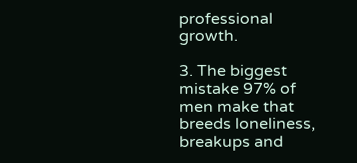professional growth.

3. The biggest mistake 97% of men make that breeds loneliness, breakups and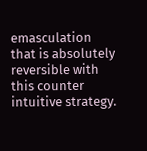emasculation that is absolutely reversible with this counter intuitive strategy.